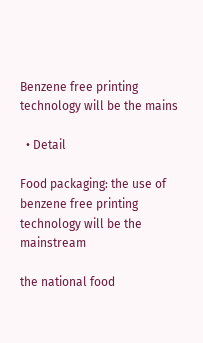Benzene free printing technology will be the mains

  • Detail

Food packaging: the use of benzene free printing technology will be the mainstream

the national food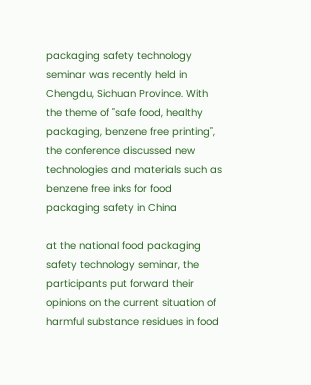packaging safety technology seminar was recently held in Chengdu, Sichuan Province. With the theme of "safe food, healthy packaging, benzene free printing", the conference discussed new technologies and materials such as benzene free inks for food packaging safety in China

at the national food packaging safety technology seminar, the participants put forward their opinions on the current situation of harmful substance residues in food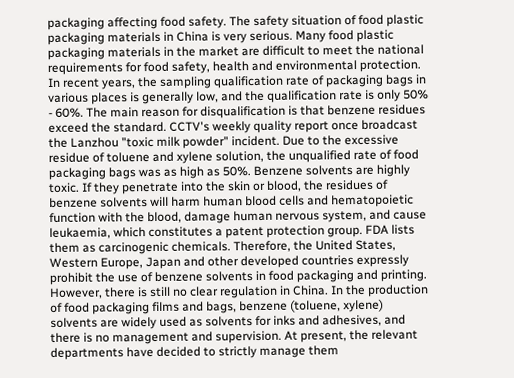packaging affecting food safety. The safety situation of food plastic packaging materials in China is very serious. Many food plastic packaging materials in the market are difficult to meet the national requirements for food safety, health and environmental protection. In recent years, the sampling qualification rate of packaging bags in various places is generally low, and the qualification rate is only 50% - 60%. The main reason for disqualification is that benzene residues exceed the standard. CCTV's weekly quality report once broadcast the Lanzhou "toxic milk powder" incident. Due to the excessive residue of toluene and xylene solution, the unqualified rate of food packaging bags was as high as 50%. Benzene solvents are highly toxic. If they penetrate into the skin or blood, the residues of benzene solvents will harm human blood cells and hematopoietic function with the blood, damage human nervous system, and cause leukaemia, which constitutes a patent protection group. FDA lists them as carcinogenic chemicals. Therefore, the United States, Western Europe, Japan and other developed countries expressly prohibit the use of benzene solvents in food packaging and printing. However, there is still no clear regulation in China. In the production of food packaging films and bags, benzene (toluene, xylene) solvents are widely used as solvents for inks and adhesives, and there is no management and supervision. At present, the relevant departments have decided to strictly manage them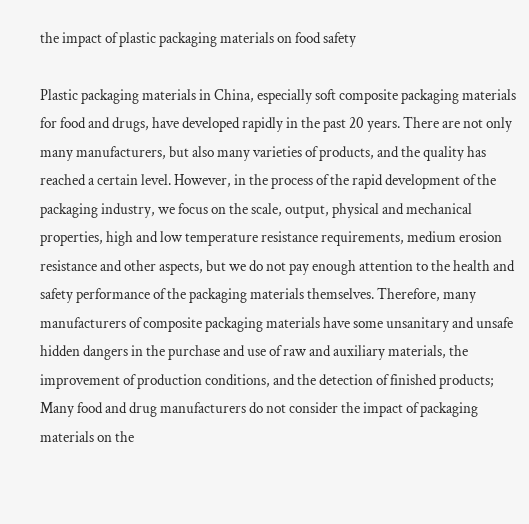the impact of plastic packaging materials on food safety

Plastic packaging materials in China, especially soft composite packaging materials for food and drugs, have developed rapidly in the past 20 years. There are not only many manufacturers, but also many varieties of products, and the quality has reached a certain level. However, in the process of the rapid development of the packaging industry, we focus on the scale, output, physical and mechanical properties, high and low temperature resistance requirements, medium erosion resistance and other aspects, but we do not pay enough attention to the health and safety performance of the packaging materials themselves. Therefore, many manufacturers of composite packaging materials have some unsanitary and unsafe hidden dangers in the purchase and use of raw and auxiliary materials, the improvement of production conditions, and the detection of finished products; Many food and drug manufacturers do not consider the impact of packaging materials on the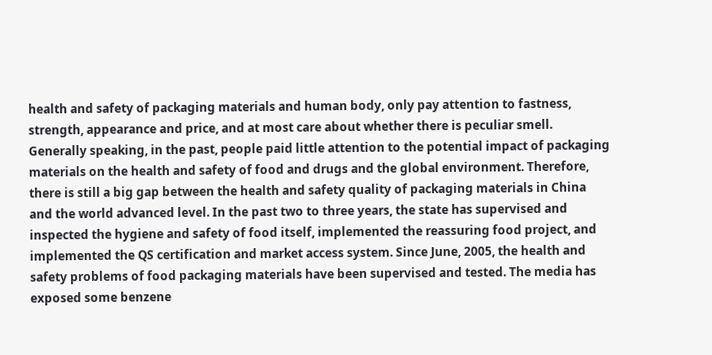health and safety of packaging materials and human body, only pay attention to fastness, strength, appearance and price, and at most care about whether there is peculiar smell. Generally speaking, in the past, people paid little attention to the potential impact of packaging materials on the health and safety of food and drugs and the global environment. Therefore, there is still a big gap between the health and safety quality of packaging materials in China and the world advanced level. In the past two to three years, the state has supervised and inspected the hygiene and safety of food itself, implemented the reassuring food project, and implemented the QS certification and market access system. Since June, 2005, the health and safety problems of food packaging materials have been supervised and tested. The media has exposed some benzene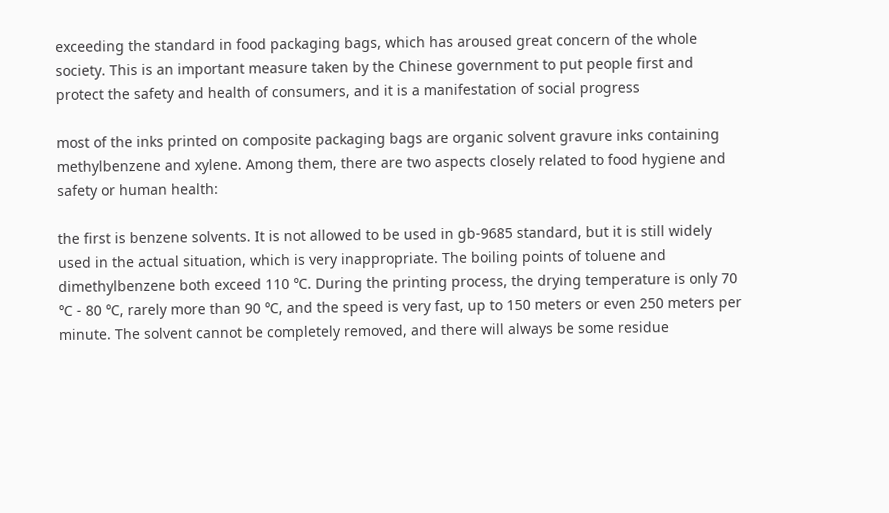exceeding the standard in food packaging bags, which has aroused great concern of the whole society. This is an important measure taken by the Chinese government to put people first and protect the safety and health of consumers, and it is a manifestation of social progress

most of the inks printed on composite packaging bags are organic solvent gravure inks containing methylbenzene and xylene. Among them, there are two aspects closely related to food hygiene and safety or human health:

the first is benzene solvents. It is not allowed to be used in gb-9685 standard, but it is still widely used in the actual situation, which is very inappropriate. The boiling points of toluene and dimethylbenzene both exceed 110 ℃. During the printing process, the drying temperature is only 70 ℃ - 80 ℃, rarely more than 90 ℃, and the speed is very fast, up to 150 meters or even 250 meters per minute. The solvent cannot be completely removed, and there will always be some residue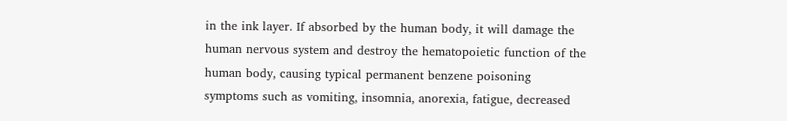in the ink layer. If absorbed by the human body, it will damage the human nervous system and destroy the hematopoietic function of the human body, causing typical permanent benzene poisoning symptoms such as vomiting, insomnia, anorexia, fatigue, decreased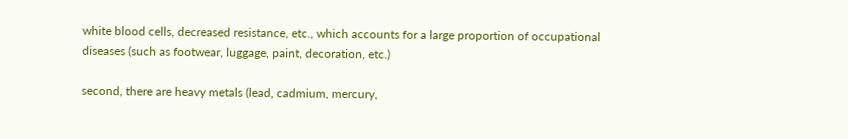white blood cells, decreased resistance, etc., which accounts for a large proportion of occupational diseases (such as footwear, luggage, paint, decoration, etc.)

second, there are heavy metals (lead, cadmium, mercury,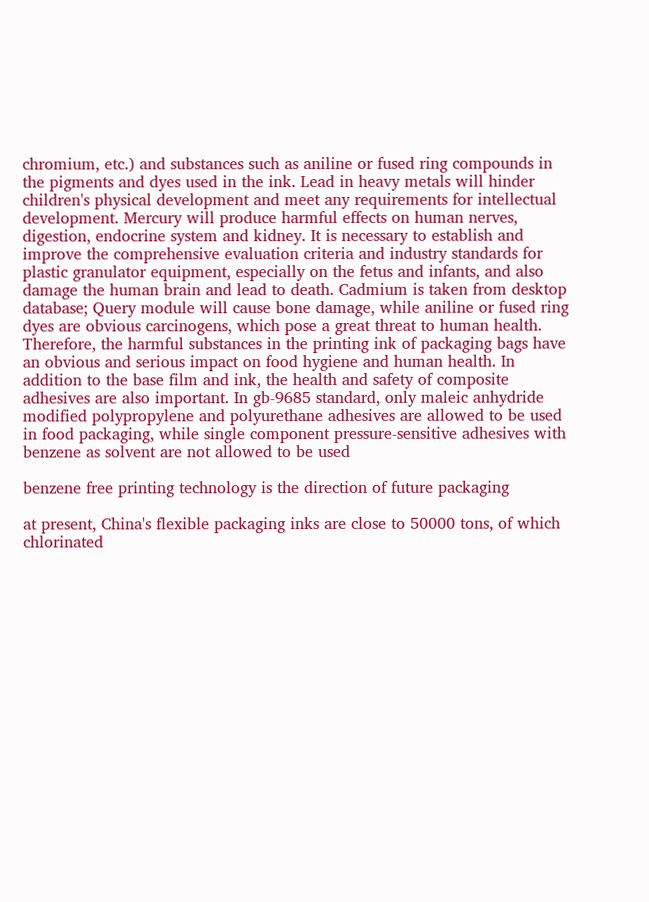chromium, etc.) and substances such as aniline or fused ring compounds in the pigments and dyes used in the ink. Lead in heavy metals will hinder children's physical development and meet any requirements for intellectual development. Mercury will produce harmful effects on human nerves, digestion, endocrine system and kidney. It is necessary to establish and improve the comprehensive evaluation criteria and industry standards for plastic granulator equipment, especially on the fetus and infants, and also damage the human brain and lead to death. Cadmium is taken from desktop database; Query module will cause bone damage, while aniline or fused ring dyes are obvious carcinogens, which pose a great threat to human health. Therefore, the harmful substances in the printing ink of packaging bags have an obvious and serious impact on food hygiene and human health. In addition to the base film and ink, the health and safety of composite adhesives are also important. In gb-9685 standard, only maleic anhydride modified polypropylene and polyurethane adhesives are allowed to be used in food packaging, while single component pressure-sensitive adhesives with benzene as solvent are not allowed to be used

benzene free printing technology is the direction of future packaging

at present, China's flexible packaging inks are close to 50000 tons, of which chlorinated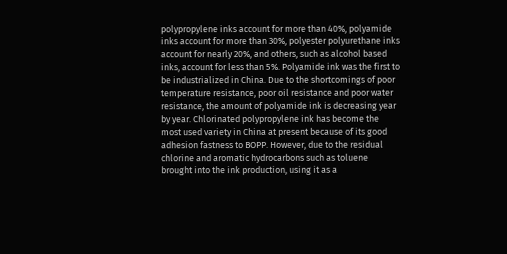polypropylene inks account for more than 40%, polyamide inks account for more than 30%, polyester polyurethane inks account for nearly 20%, and others, such as alcohol based inks, account for less than 5%. Polyamide ink was the first to be industrialized in China. Due to the shortcomings of poor temperature resistance, poor oil resistance and poor water resistance, the amount of polyamide ink is decreasing year by year. Chlorinated polypropylene ink has become the most used variety in China at present because of its good adhesion fastness to BOPP. However, due to the residual chlorine and aromatic hydrocarbons such as toluene brought into the ink production, using it as a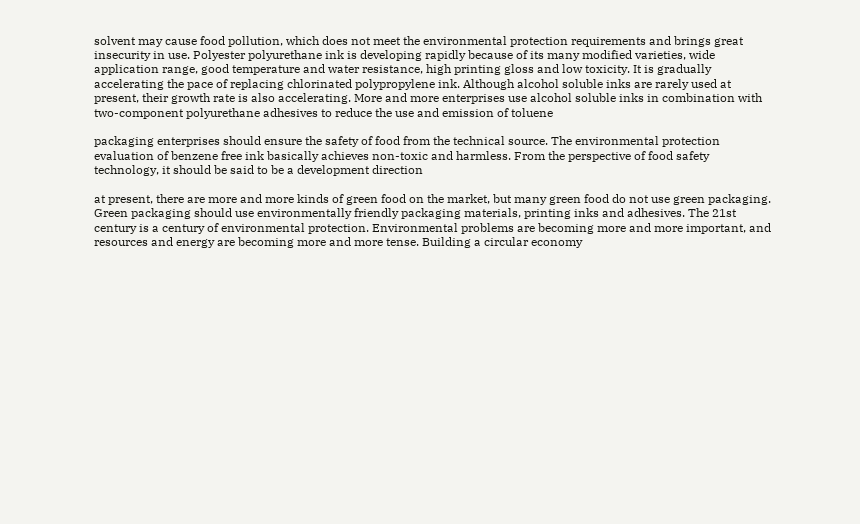solvent may cause food pollution, which does not meet the environmental protection requirements and brings great insecurity in use. Polyester polyurethane ink is developing rapidly because of its many modified varieties, wide application range, good temperature and water resistance, high printing gloss and low toxicity. It is gradually accelerating the pace of replacing chlorinated polypropylene ink. Although alcohol soluble inks are rarely used at present, their growth rate is also accelerating. More and more enterprises use alcohol soluble inks in combination with two-component polyurethane adhesives to reduce the use and emission of toluene

packaging enterprises should ensure the safety of food from the technical source. The environmental protection evaluation of benzene free ink basically achieves non-toxic and harmless. From the perspective of food safety technology, it should be said to be a development direction

at present, there are more and more kinds of green food on the market, but many green food do not use green packaging. Green packaging should use environmentally friendly packaging materials, printing inks and adhesives. The 21st century is a century of environmental protection. Environmental problems are becoming more and more important, and resources and energy are becoming more and more tense. Building a circular economy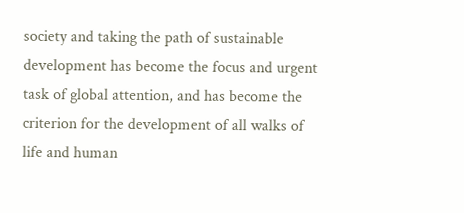society and taking the path of sustainable development has become the focus and urgent task of global attention, and has become the criterion for the development of all walks of life and human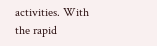activities. With the rapid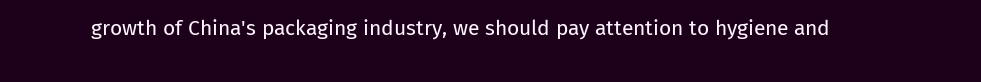growth of China's packaging industry, we should pay attention to hygiene and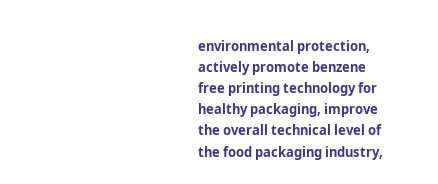environmental protection, actively promote benzene free printing technology for healthy packaging, improve the overall technical level of the food packaging industry,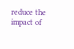reduce the impact of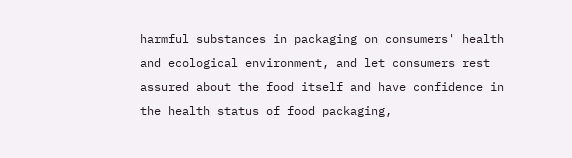harmful substances in packaging on consumers' health and ecological environment, and let consumers rest assured about the food itself and have confidence in the health status of food packaging,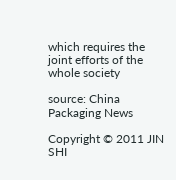which requires the joint efforts of the whole society

source: China Packaging News

Copyright © 2011 JIN SHI